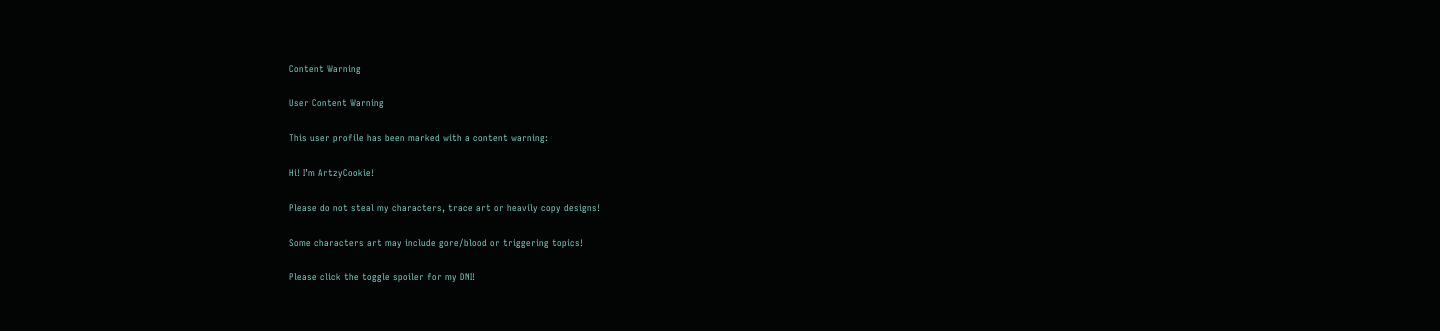Content Warning

User Content Warning

This user profile has been marked with a content warning:

Hi! I’m ArtzyCookie!

Please do not steal my characters, trace art or heavily copy designs!

Some characters art may include gore/blood or triggering topics!

Please click the toggle spoiler for my DNI!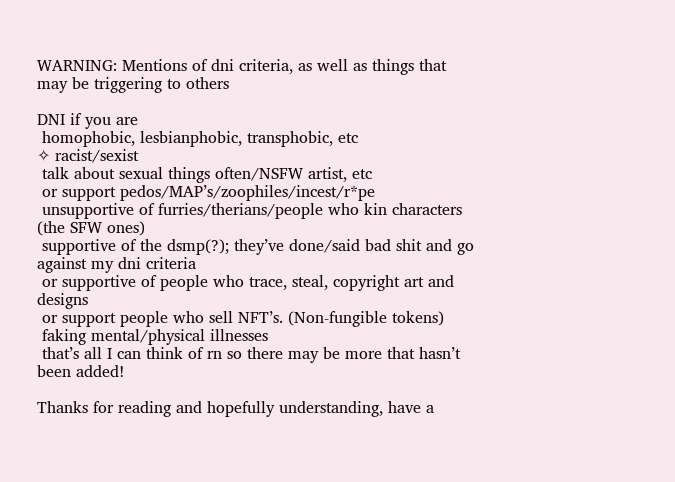WARNING: Mentions of dni criteria, as well as things that may be triggering to others

DNI if you are
 homophobic, lesbianphobic, transphobic, etc
✧ racist/sexist
 talk about sexual things often/NSFW artist, etc
 or support pedos/MAP’s/zoophiles/incest/r*pe
 unsupportive of furries/therians/people who kin characters (the SFW ones)
 supportive of the dsmp(?); they’ve done/said bad shit and go against my dni criteria
 or supportive of people who trace, steal, copyright art and designs
 or support people who sell NFT’s. (Non-fungible tokens)
 faking mental/physical illnesses
 that’s all I can think of rn so there may be more that hasn’t been added!

Thanks for reading and hopefully understanding, have a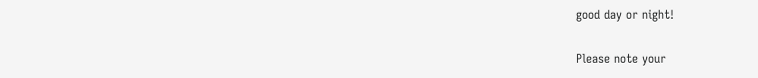good day or night!

Please note your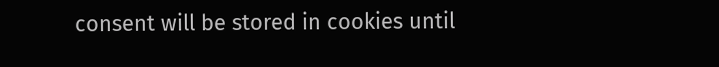consent will be stored in cookies until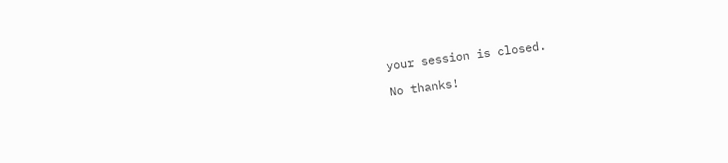your session is closed.

No thanks!